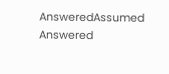AnsweredAssumed Answered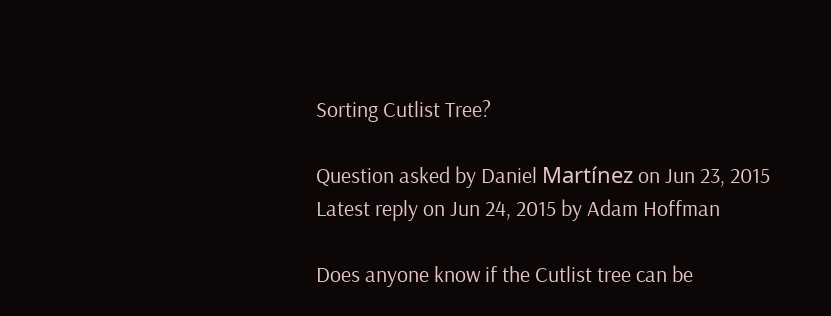Sorting Cutlist Tree?

Question asked by Daniel Martínez on Jun 23, 2015
Latest reply on Jun 24, 2015 by Adam Hoffman

Does anyone know if the Cutlist tree can be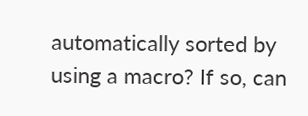automatically sorted by using a macro? If so, can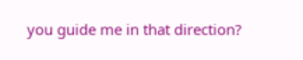you guide me in that direction?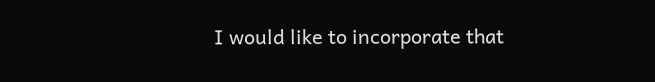I would like to incorporate that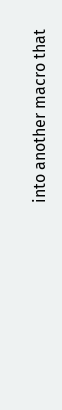into another macro that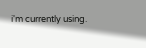i'm currently using.